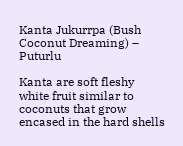Kanta Jukurrpa (Bush Coconut Dreaming) – Puturlu

Kanta are soft fleshy white fruit similar to coconuts that grow encased in the hard shells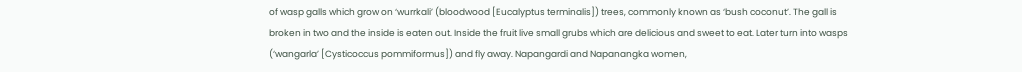of wasp galls which grow on ‘wurrkali’ (bloodwood [Eucalyptus terminalis]) trees, commonly known as ‘bush coconut’. The gall is broken in two and the inside is eaten out. Inside the fruit live small grubs which are delicious and sweet to eat. Later turn into wasps (‘wangarla’ [Cysticoccus pommiformus]) and fly away. Napangardi and Napanangka women,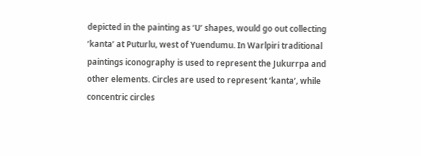depicted in the painting as ‘U’ shapes, would go out collecting ‘kanta’ at Puturlu, west of Yuendumu. In Warlpiri traditional paintings iconography is used to represent the Jukurrpa and other elements. Circles are used to represent ‘kanta’, while concentric circles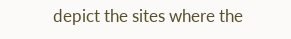depict the sites where the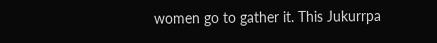women go to gather it. This Jukurrpa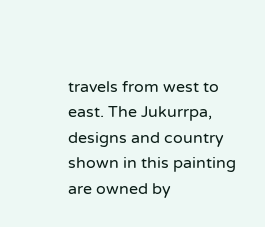travels from west to east. The Jukurrpa, designs and country shown in this painting are owned by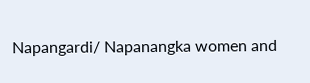Napangardi/ Napanangka women and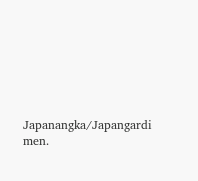Japanangka/Japangardi men.